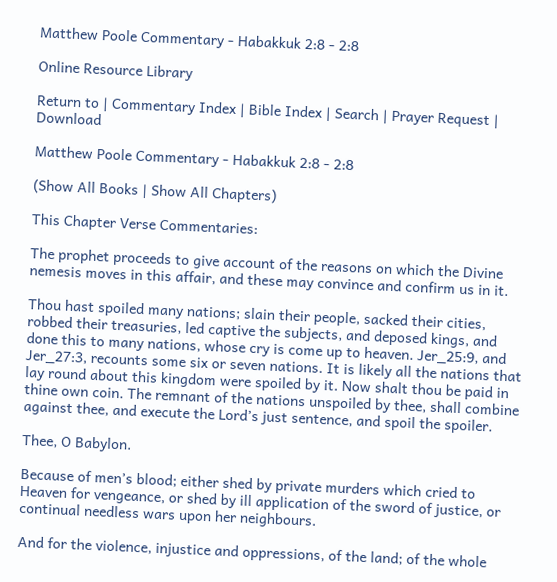Matthew Poole Commentary - Habakkuk 2:8 - 2:8

Online Resource Library

Return to | Commentary Index | Bible Index | Search | Prayer Request | Download

Matthew Poole Commentary - Habakkuk 2:8 - 2:8

(Show All Books | Show All Chapters)

This Chapter Verse Commentaries:

The prophet proceeds to give account of the reasons on which the Divine nemesis moves in this affair, and these may convince and confirm us in it.

Thou hast spoiled many nations; slain their people, sacked their cities, robbed their treasuries, led captive the subjects, and deposed kings, and done this to many nations, whose cry is come up to heaven. Jer_25:9, and Jer_27:3, recounts some six or seven nations. It is likely all the nations that lay round about this kingdom were spoiled by it. Now shalt thou be paid in thine own coin. The remnant of the nations unspoiled by thee, shall combine against thee, and execute the Lord’s just sentence, and spoil the spoiler.

Thee, O Babylon.

Because of men’s blood; either shed by private murders which cried to Heaven for vengeance, or shed by ill application of the sword of justice, or continual needless wars upon her neighbours.

And for the violence, injustice and oppressions, of the land; of the whole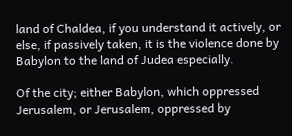land of Chaldea, if you understand it actively, or else, if passively taken, it is the violence done by Babylon to the land of Judea especially.

Of the city; either Babylon, which oppressed Jerusalem, or Jerusalem, oppressed by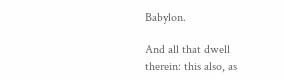Babylon.

And all that dwell therein: this also, as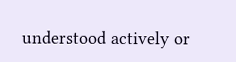understood actively or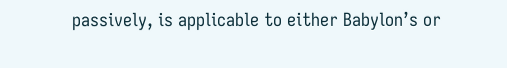passively, is applicable to either Babylon’s or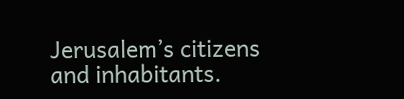Jerusalem’s citizens and inhabitants.